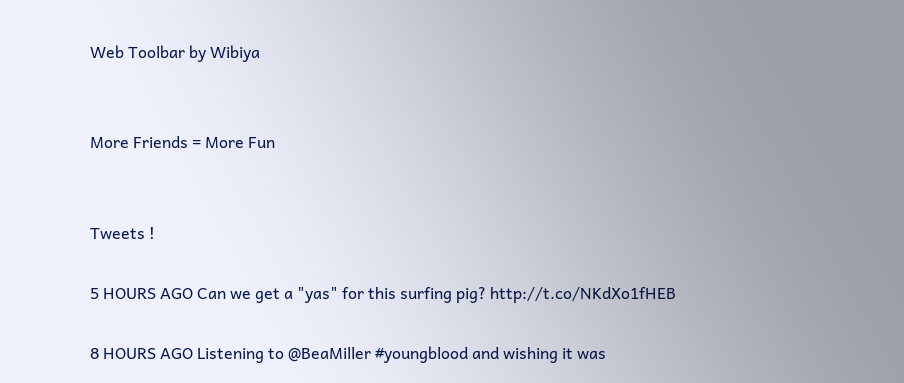Web Toolbar by Wibiya


More Friends = More Fun


Tweets !

5 HOURS AGO Can we get a "yas" for this surfing pig? http://t.co/NKdXo1fHEB

8 HOURS AGO Listening to @BeaMiller #youngblood and wishing it was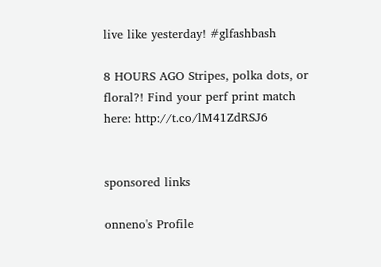live like yesterday! #glfashbash

8 HOURS AGO Stripes, polka dots, or floral?! Find your perf print match here: http://t.co/lM41ZdRSJ6


sponsored links

onneno's Profile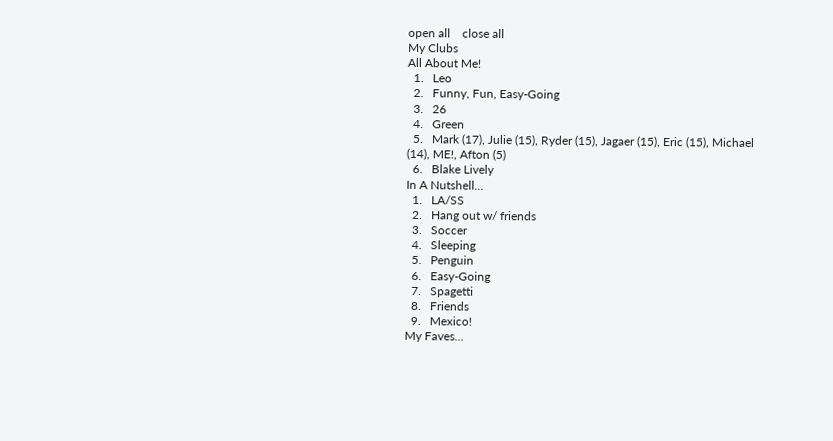open all    close all
My Clubs
All About Me!
  1.   Leo
  2.   Funny, Fun, Easy-Going
  3.   26
  4.   Green
  5.   Mark (17), Julie (15), Ryder (15), Jagaer (15), Eric (15), Michael (14), ME!, Afton (5)
  6.   Blake Lively
In A Nutshell...
  1.   LA/SS
  2.   Hang out w/ friends
  3.   Soccer
  4.   Sleeping
  5.   Penguin
  6.   Easy-Going
  7.   Spagetti
  8.   Friends
  9.   Mexico!
My Faves…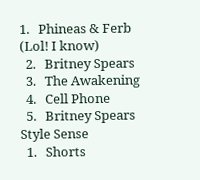1.   Phineas & Ferb (Lol! I know)
  2.   Britney Spears
  3.   The Awakening
  4.   Cell Phone
  5.   Britney Spears
Style Sense
  1.   Shorts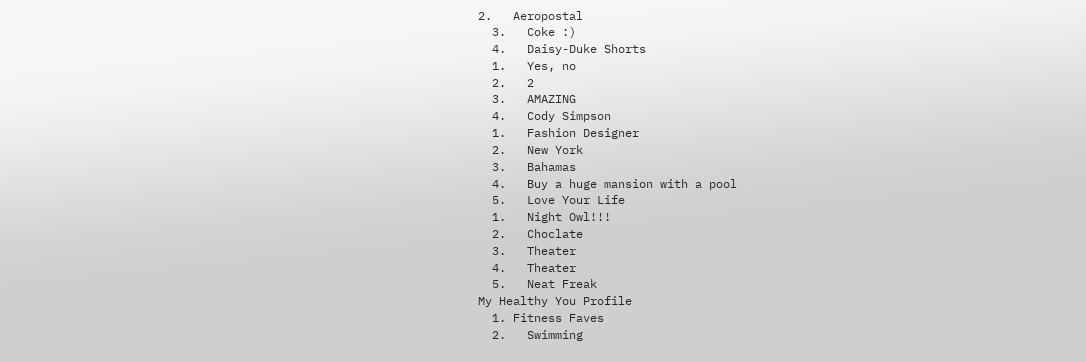2.   Aeropostal
  3.   Coke :)
  4.   Daisy-Duke Shorts
  1.   Yes, no
  2.   2
  3.   AMAZING
  4.   Cody Simpson
  1.   Fashion Designer
  2.   New York
  3.   Bahamas
  4.   Buy a huge mansion with a pool
  5.   Love Your Life
  1.   Night Owl!!!
  2.   Choclate
  3.   Theater
  4.   Theater
  5.   Neat Freak
My Healthy You Profile
  1. Fitness Faves
  2.   Swimming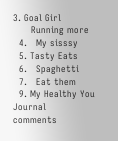3. Goal Girl
      Running more
  4.   My sisssy
  5. Tasty Eats
  6.   Spaghetti
  7.   Eat them
  9. My Healthy You Journal
comments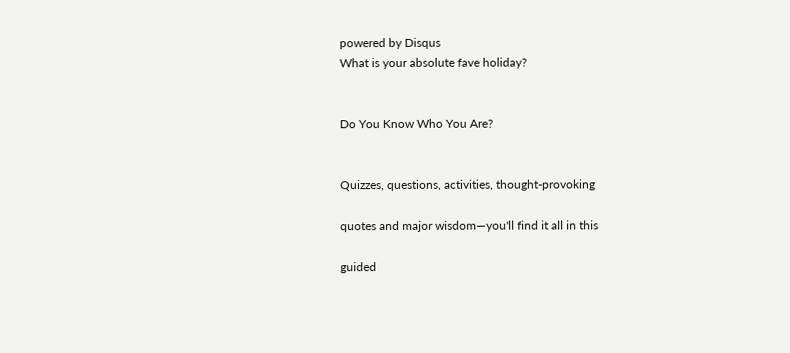powered by Disqus
What is your absolute fave holiday?


Do You Know Who You Are?


Quizzes, questions, activities, thought-provoking

quotes and major wisdom—you'll find it all in this

guided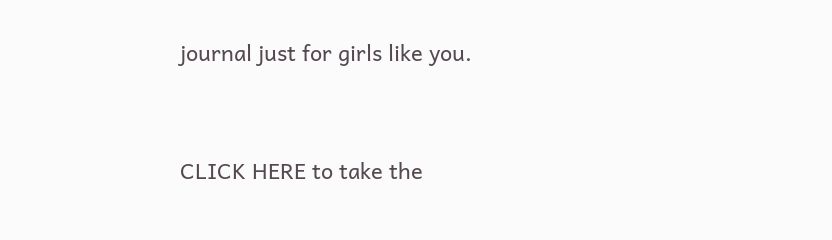journal just for girls like you.


CLICK HERE to take the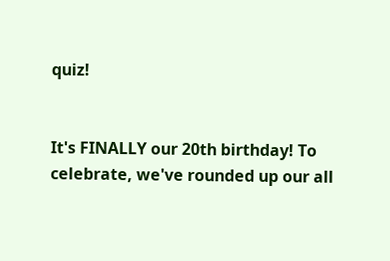quiz!


It's FINALLY our 20th birthday! To celebrate, we've rounded up our all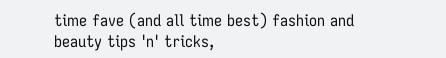time fave (and all time best) fashion and beauty tips 'n' tricks,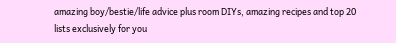amazing boy/bestie/life advice plus room DIYs, amazing recipes and top 20 lists exclusively for you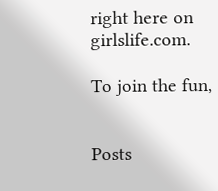right here on girlslife.com.

To join the fun,


Posts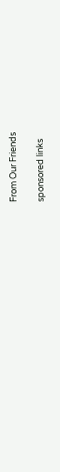From Our Friends

sponsored links